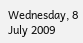Wednesday, 8 July 2009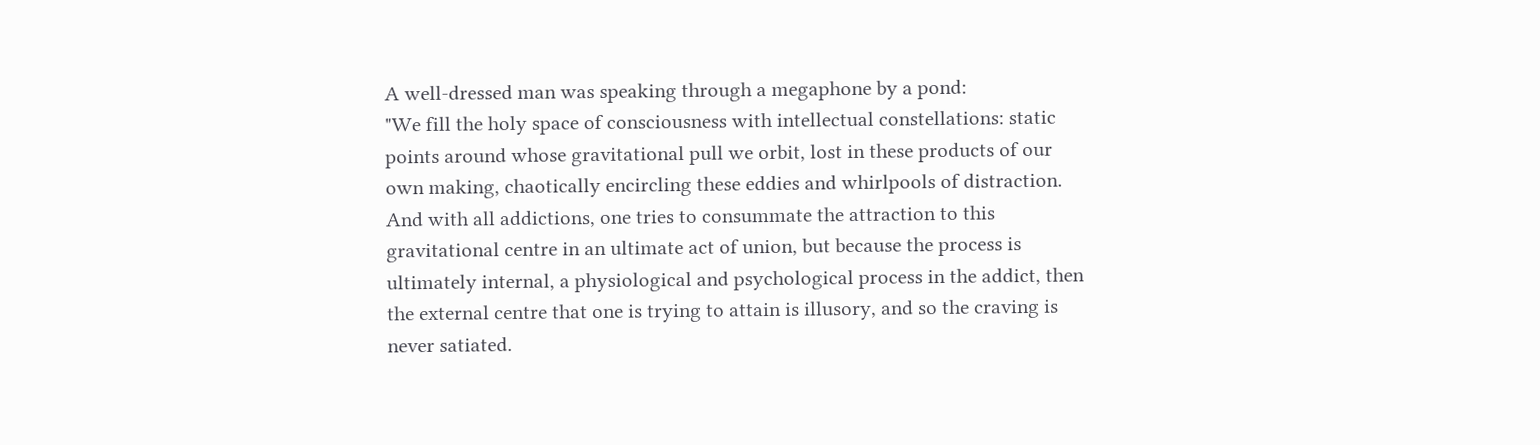A well-dressed man was speaking through a megaphone by a pond:
"We fill the holy space of consciousness with intellectual constellations: static points around whose gravitational pull we orbit, lost in these products of our own making, chaotically encircling these eddies and whirlpools of distraction. And with all addictions, one tries to consummate the attraction to this gravitational centre in an ultimate act of union, but because the process is ultimately internal, a physiological and psychological process in the addict, then the external centre that one is trying to attain is illusory, and so the craving is never satiated.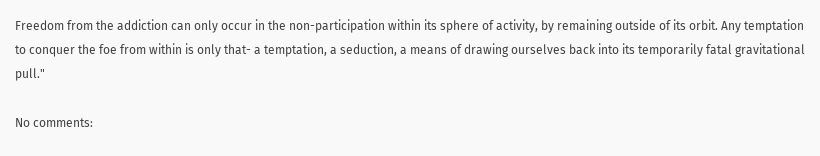Freedom from the addiction can only occur in the non-participation within its sphere of activity, by remaining outside of its orbit. Any temptation to conquer the foe from within is only that- a temptation, a seduction, a means of drawing ourselves back into its temporarily fatal gravitational pull."

No comments: